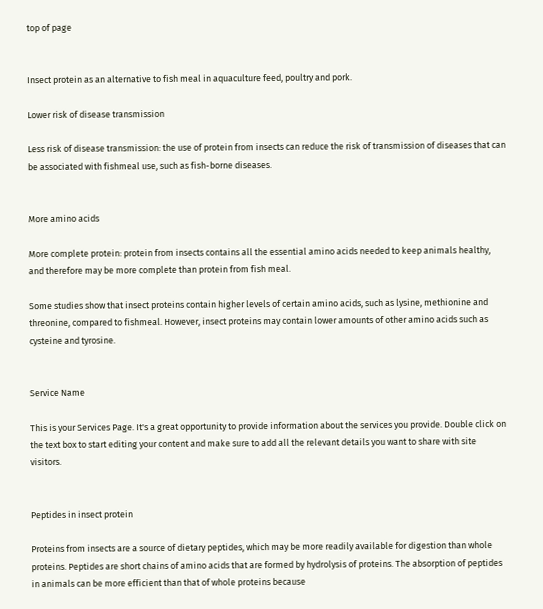top of page


Insect protein as an alternative to fish meal in aquaculture feed, poultry and pork.

Lower risk of disease transmission

Less risk of disease transmission: the use of protein from insects can reduce the risk of transmission of diseases that can be associated with fishmeal use, such as fish-borne diseases.


More amino acids

More complete protein: protein from insects contains all the essential amino acids needed to keep animals healthy, and therefore may be more complete than protein from fish meal.

Some studies show that insect proteins contain higher levels of certain amino acids, such as lysine, methionine and threonine, compared to fishmeal. However, insect proteins may contain lower amounts of other amino acids such as cysteine and tyrosine.


Service Name

This is your Services Page. It's a great opportunity to provide information about the services you provide. Double click on the text box to start editing your content and make sure to add all the relevant details you want to share with site visitors.


Peptides in insect protein

Proteins from insects are a source of dietary peptides, which may be more readily available for digestion than whole proteins. Peptides are short chains of amino acids that are formed by hydrolysis of proteins. The absorption of peptides in animals can be more efficient than that of whole proteins because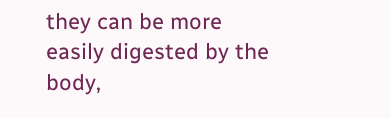they can be more easily digested by the body,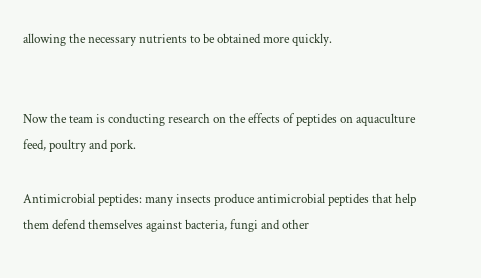allowing the necessary nutrients to be obtained more quickly.


Now the team is conducting research on the effects of peptides on aquaculture feed, poultry and pork.

Antimicrobial peptides: many insects produce antimicrobial peptides that help them defend themselves against bacteria, fungi and other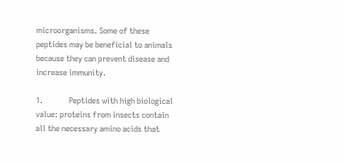microorganisms. Some of these peptides may be beneficial to animals because they can prevent disease and increase immunity.

1.             Peptides with high biological value: proteins from insects contain all the necessary amino acids that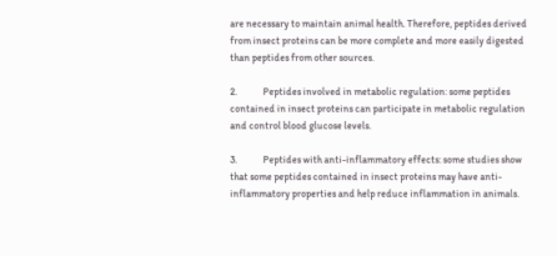are necessary to maintain animal health. Therefore, peptides derived from insect proteins can be more complete and more easily digested than peptides from other sources.

2.             Peptides involved in metabolic regulation: some peptides contained in insect proteins can participate in metabolic regulation and control blood glucose levels.

3.             Peptides with anti-inflammatory effects: some studies show that some peptides contained in insect proteins may have anti-inflammatory properties and help reduce inflammation in animals.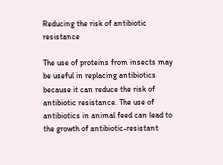Reducing the risk of antibiotic resistance

The use of proteins from insects may be useful in replacing antibiotics because it can reduce the risk of antibiotic resistance. The use of antibiotics in animal feed can lead to the growth of antibiotic-resistant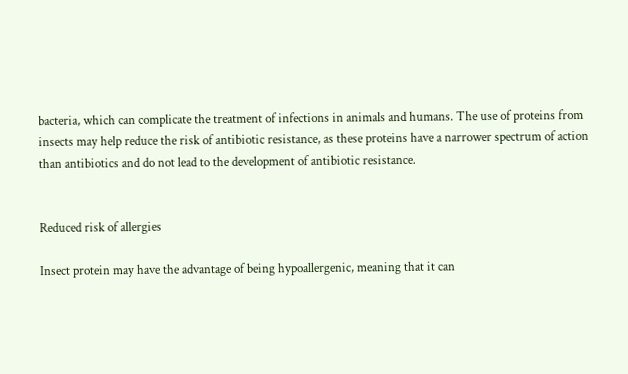bacteria, which can complicate the treatment of infections in animals and humans. The use of proteins from insects may help reduce the risk of antibiotic resistance, as these proteins have a narrower spectrum of action than antibiotics and do not lead to the development of antibiotic resistance.


Reduced risk of allergies

Insect protein may have the advantage of being hypoallergenic, meaning that it can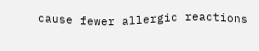cause fewer allergic reactions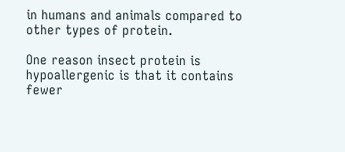in humans and animals compared to other types of protein.

One reason insect protein is hypoallergenic is that it contains fewer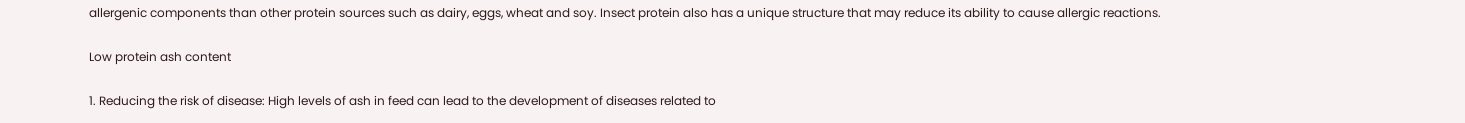allergenic components than other protein sources such as dairy, eggs, wheat and soy. Insect protein also has a unique structure that may reduce its ability to cause allergic reactions.

Low protein ash content

1. Reducing the risk of disease: High levels of ash in feed can lead to the development of diseases related to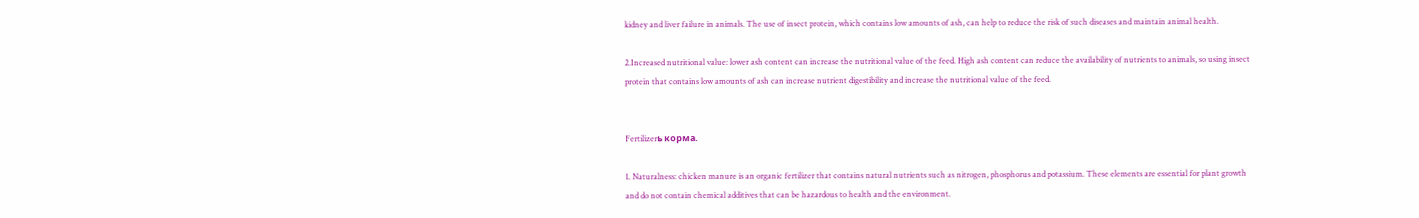kidney and liver failure in animals. The use of insect protein, which contains low amounts of ash, can help to reduce the risk of such diseases and maintain animal health.

2.Increased nutritional value: lower ash content can increase the nutritional value of the feed. High ash content can reduce the availability of nutrients to animals, so using insect protein that contains low amounts of ash can increase nutrient digestibility and increase the nutritional value of the feed.


Fertilizerь корма.

1. Naturalness: chicken manure is an organic fertilizer that contains natural nutrients such as nitrogen, phosphorus and potassium. These elements are essential for plant growth and do not contain chemical additives that can be hazardous to health and the environment.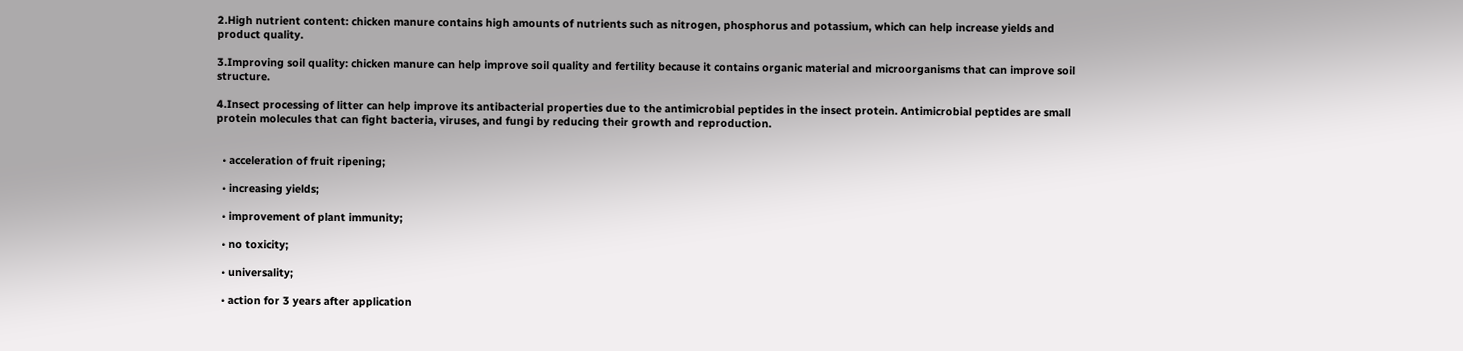2.High nutrient content: chicken manure contains high amounts of nutrients such as nitrogen, phosphorus and potassium, which can help increase yields and product quality.

3.Improving soil quality: chicken manure can help improve soil quality and fertility because it contains organic material and microorganisms that can improve soil structure.

4.Insect processing of litter can help improve its antibacterial properties due to the antimicrobial peptides in the insect protein. Antimicrobial peptides are small protein molecules that can fight bacteria, viruses, and fungi by reducing their growth and reproduction.


  • acceleration of fruit ripening;

  • increasing yields;

  • improvement of plant immunity;

  • no toxicity;

  • universality;

  • action for 3 years after application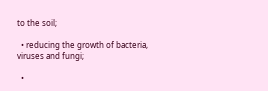to the soil;

  • reducing the growth of bacteria, viruses and fungi;

  •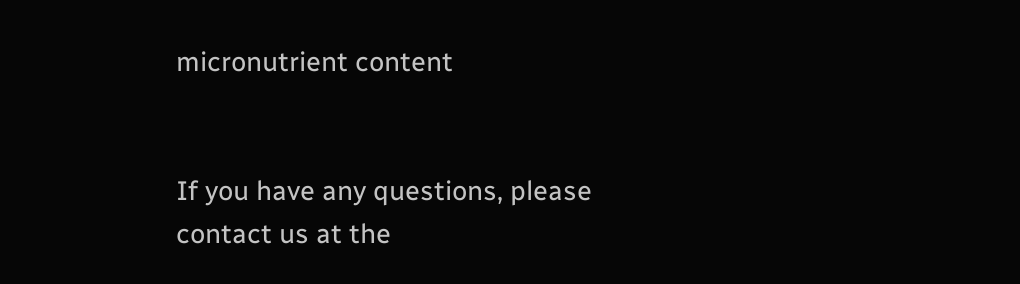micronutrient content


If you have any questions, please contact us at the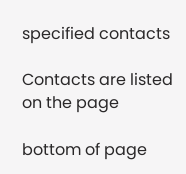specified contacts

Contacts are listed on the page

bottom of page